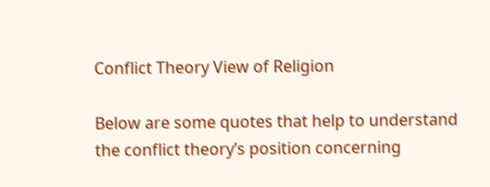Conflict Theory View of Religion

Below are some quotes that help to understand the conflict theory’s position concerning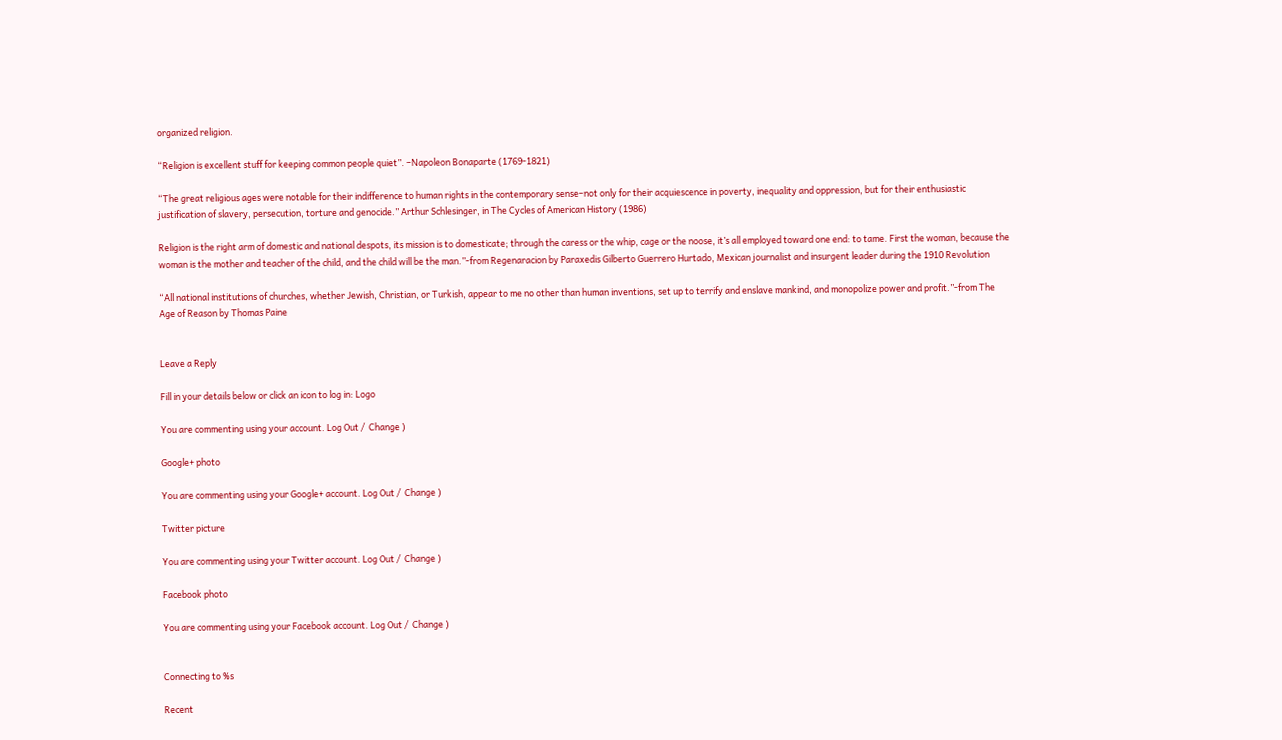organized religion.

“Religion is excellent stuff for keeping common people quiet”. –Napoleon Bonaparte (1769-1821)

“The great religious ages were notable for their indifference to human rights in the contemporary sense–not only for their acquiescence in poverty, inequality and oppression, but for their enthusiastic justification of slavery, persecution, torture and genocide.” Arthur Schlesinger, in The Cycles of American History (1986)

Religion is the right arm of domestic and national despots, its mission is to domesticate; through the caress or the whip, cage or the noose, it’s all employed toward one end: to tame. First the woman, because the woman is the mother and teacher of the child, and the child will be the man.”-from Regenaracion by Paraxedis Gilberto Guerrero Hurtado, Mexican journalist and insurgent leader during the 1910 Revolution

“All national institutions of churches, whether Jewish, Christian, or Turkish, appear to me no other than human inventions, set up to terrify and enslave mankind, and monopolize power and profit.”-from The Age of Reason by Thomas Paine


Leave a Reply

Fill in your details below or click an icon to log in: Logo

You are commenting using your account. Log Out /  Change )

Google+ photo

You are commenting using your Google+ account. Log Out /  Change )

Twitter picture

You are commenting using your Twitter account. Log Out /  Change )

Facebook photo

You are commenting using your Facebook account. Log Out /  Change )


Connecting to %s

Recent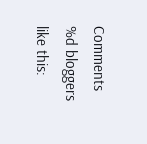Comments
%d bloggers like this: